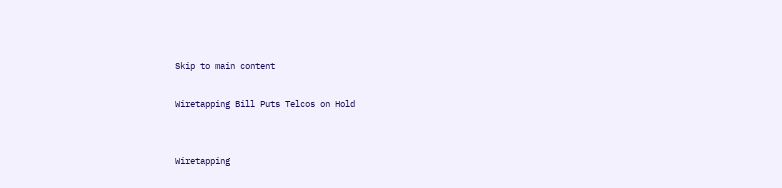Skip to main content

Wiretapping Bill Puts Telcos on Hold


Wiretapping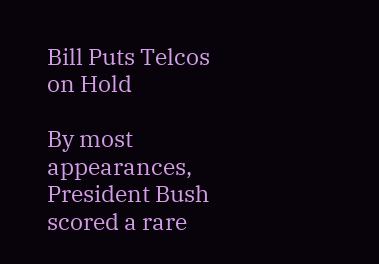Bill Puts Telcos on Hold

By most appearances, President Bush scored a rare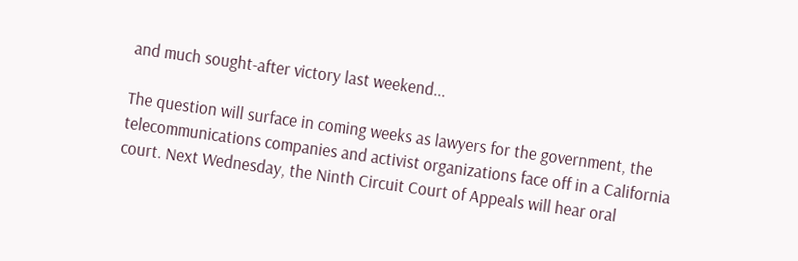and much sought-after victory last weekend...

The question will surface in coming weeks as lawyers for the government, the telecommunications companies and activist organizations face off in a California court. Next Wednesday, the Ninth Circuit Court of Appeals will hear oral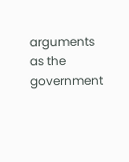arguments as the government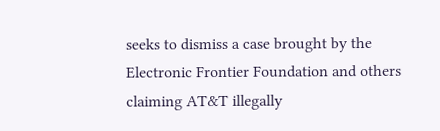seeks to dismiss a case brought by the Electronic Frontier Foundation and others claiming AT&T illegally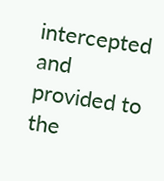intercepted and provided to the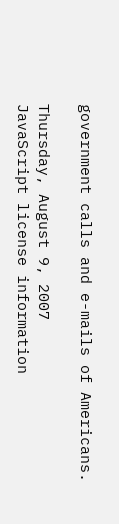government calls and e-mails of Americans.

Thursday, August 9, 2007
JavaScript license information